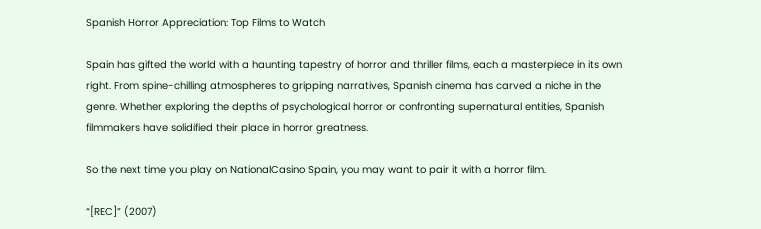Spanish Horror Appreciation: Top Films to Watch

Spain has gifted the world with a haunting tapestry of horror and thriller films, each a masterpiece in its own right. From spine-chilling atmospheres to gripping narratives, Spanish cinema has carved a niche in the genre. Whether exploring the depths of psychological horror or confronting supernatural entities, Spanish filmmakers have solidified their place in horror greatness.

So the next time you play on NationalCasino Spain, you may want to pair it with a horror film.

“[REC]” (2007)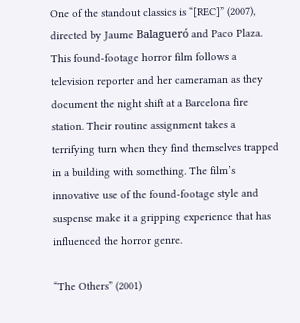One of the standout classics is “[REC]” (2007), directed by Jaume Balagueró and Paco Plaza. This found-footage horror film follows a television reporter and her cameraman as they document the night shift at a Barcelona fire station. Their routine assignment takes a terrifying turn when they find themselves trapped in a building with something. The film’s innovative use of the found-footage style and suspense make it a gripping experience that has influenced the horror genre.

“The Others” (2001)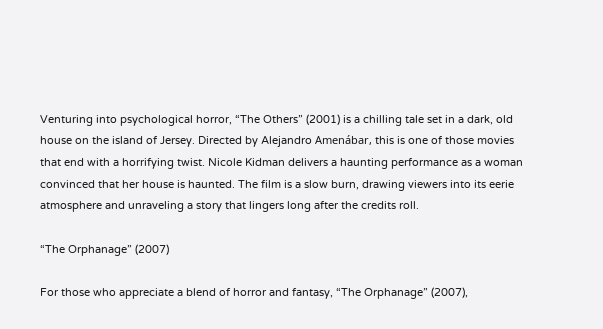Venturing into psychological horror, “The Others” (2001) is a chilling tale set in a dark, old house on the island of Jersey. Directed by Alejandro Amenábar, this is one of those movies that end with a horrifying twist. Nicole Kidman delivers a haunting performance as a woman convinced that her house is haunted. The film is a slow burn, drawing viewers into its eerie atmosphere and unraveling a story that lingers long after the credits roll.

“The Orphanage” (2007)

For those who appreciate a blend of horror and fantasy, “The Orphanage” (2007),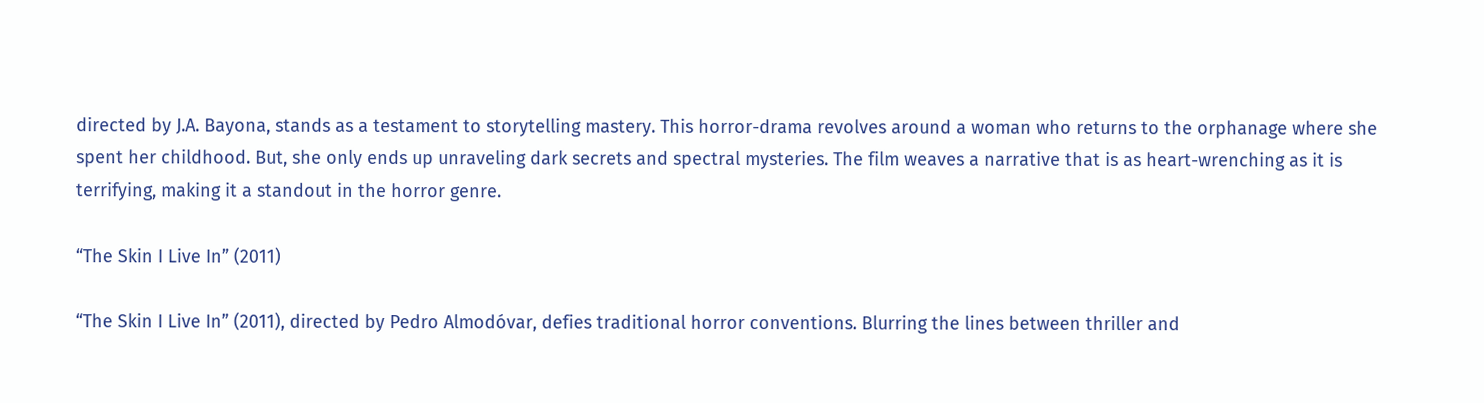directed by J.A. Bayona, stands as a testament to storytelling mastery. This horror-drama revolves around a woman who returns to the orphanage where she spent her childhood. But, she only ends up unraveling dark secrets and spectral mysteries. The film weaves a narrative that is as heart-wrenching as it is terrifying, making it a standout in the horror genre.

“The Skin I Live In” (2011)

“The Skin I Live In” (2011), directed by Pedro Almodóvar, defies traditional horror conventions. Blurring the lines between thriller and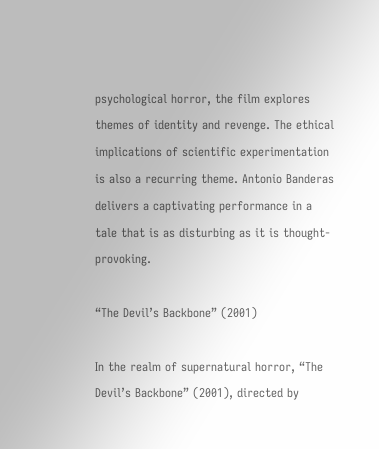psychological horror, the film explores themes of identity and revenge. The ethical implications of scientific experimentation is also a recurring theme. Antonio Banderas delivers a captivating performance in a tale that is as disturbing as it is thought-provoking.

“The Devil’s Backbone” (2001)

In the realm of supernatural horror, “The Devil’s Backbone” (2001), directed by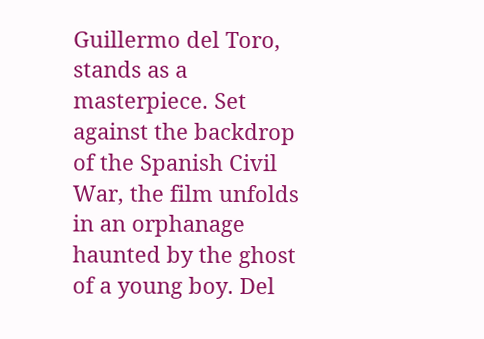Guillermo del Toro, stands as a masterpiece. Set against the backdrop of the Spanish Civil War, the film unfolds in an orphanage haunted by the ghost of a young boy. Del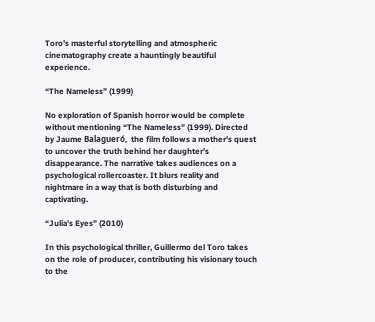Toro’s masterful storytelling and atmospheric cinematography create a hauntingly beautiful experience.

“The Nameless” (1999)

No exploration of Spanish horror would be complete without mentioning “The Nameless” (1999). Directed by Jaume Balagueró,  the film follows a mother’s quest to uncover the truth behind her daughter’s disappearance. The narrative takes audiences on a psychological rollercoaster. It blurs reality and nightmare in a way that is both disturbing and captivating.

“Julia’s Eyes” (2010)

In this psychological thriller, Guillermo del Toro takes on the role of producer, contributing his visionary touch to the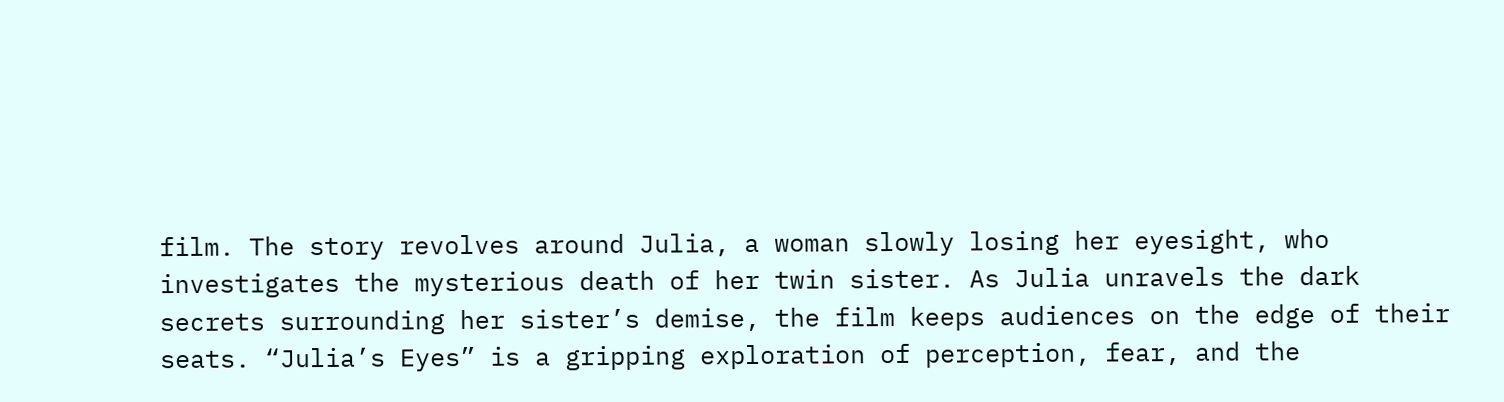film. The story revolves around Julia, a woman slowly losing her eyesight, who investigates the mysterious death of her twin sister. As Julia unravels the dark secrets surrounding her sister’s demise, the film keeps audiences on the edge of their seats. “Julia’s Eyes” is a gripping exploration of perception, fear, and the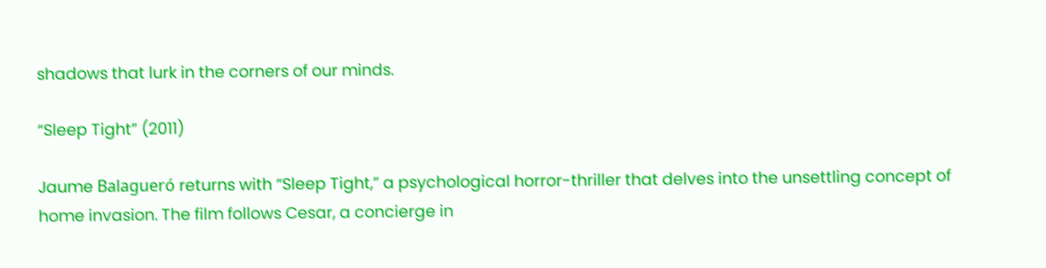shadows that lurk in the corners of our minds.

“Sleep Tight” (2011)

Jaume Balagueró returns with “Sleep Tight,” a psychological horror-thriller that delves into the unsettling concept of home invasion. The film follows Cesar, a concierge in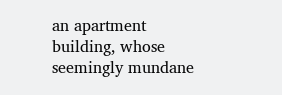an apartment building, whose seemingly mundane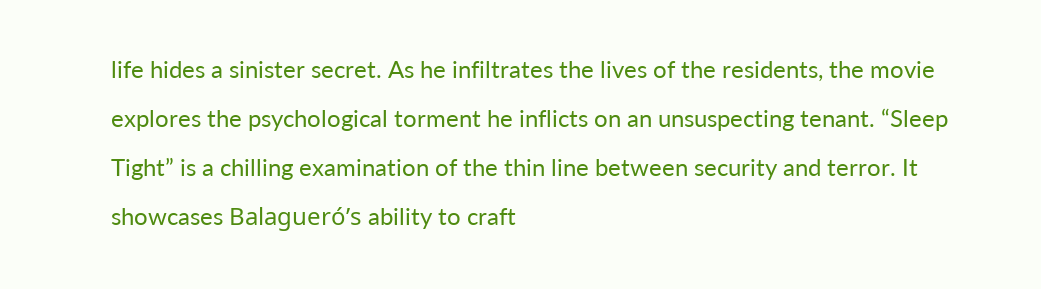life hides a sinister secret. As he infiltrates the lives of the residents, the movie explores the psychological torment he inflicts on an unsuspecting tenant. “Sleep Tight” is a chilling examination of the thin line between security and terror. It showcases Balagueró’s ability to craft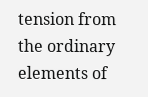tension from the ordinary elements of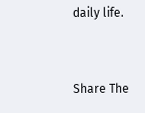daily life.


Share The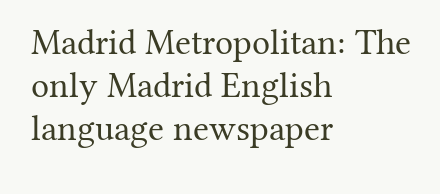Madrid Metropolitan: The only Madrid English language newspaper